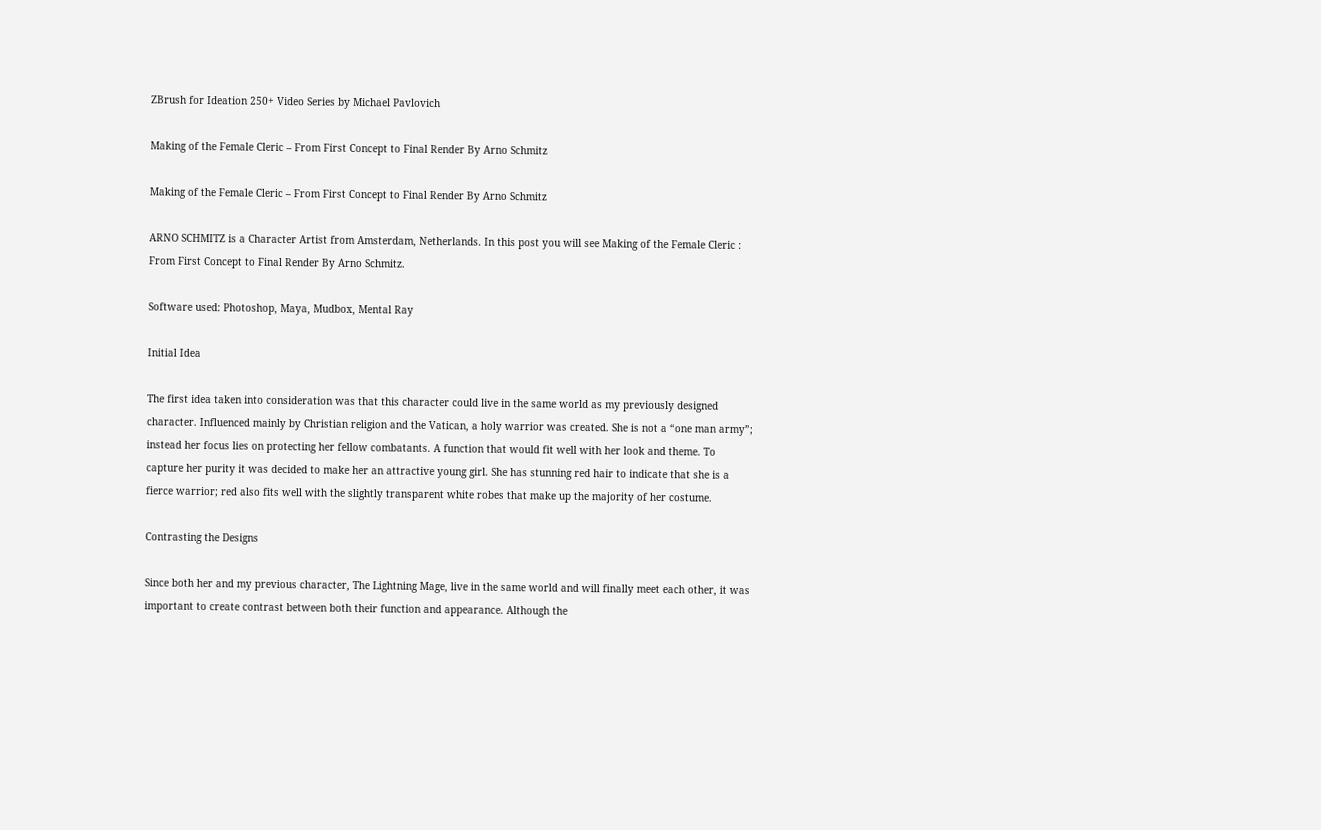ZBrush for Ideation 250+ Video Series by Michael Pavlovich

Making of the Female Cleric – From First Concept to Final Render By Arno Schmitz

Making of the Female Cleric – From First Concept to Final Render By Arno Schmitz

ARNO SCHMITZ is a Character Artist from Amsterdam, Netherlands. In this post you will see Making of the Female Cleric : From First Concept to Final Render By Arno Schmitz.

Software used: Photoshop, Maya, Mudbox, Mental Ray

Initial Idea

The first idea taken into consideration was that this character could live in the same world as my previously designed character. Influenced mainly by Christian religion and the Vatican, a holy warrior was created. She is not a “one man army”; instead her focus lies on protecting her fellow combatants. A function that would fit well with her look and theme. To capture her purity it was decided to make her an attractive young girl. She has stunning red hair to indicate that she is a fierce warrior; red also fits well with the slightly transparent white robes that make up the majority of her costume.

Contrasting the Designs

Since both her and my previous character, The Lightning Mage, live in the same world and will finally meet each other, it was important to create contrast between both their function and appearance. Although the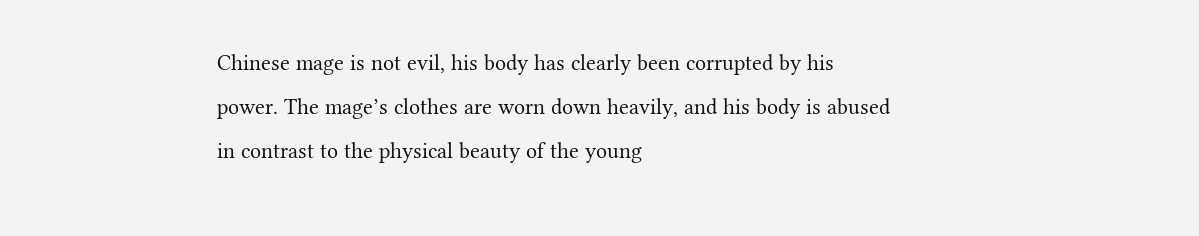Chinese mage is not evil, his body has clearly been corrupted by his power. The mage’s clothes are worn down heavily, and his body is abused in contrast to the physical beauty of the young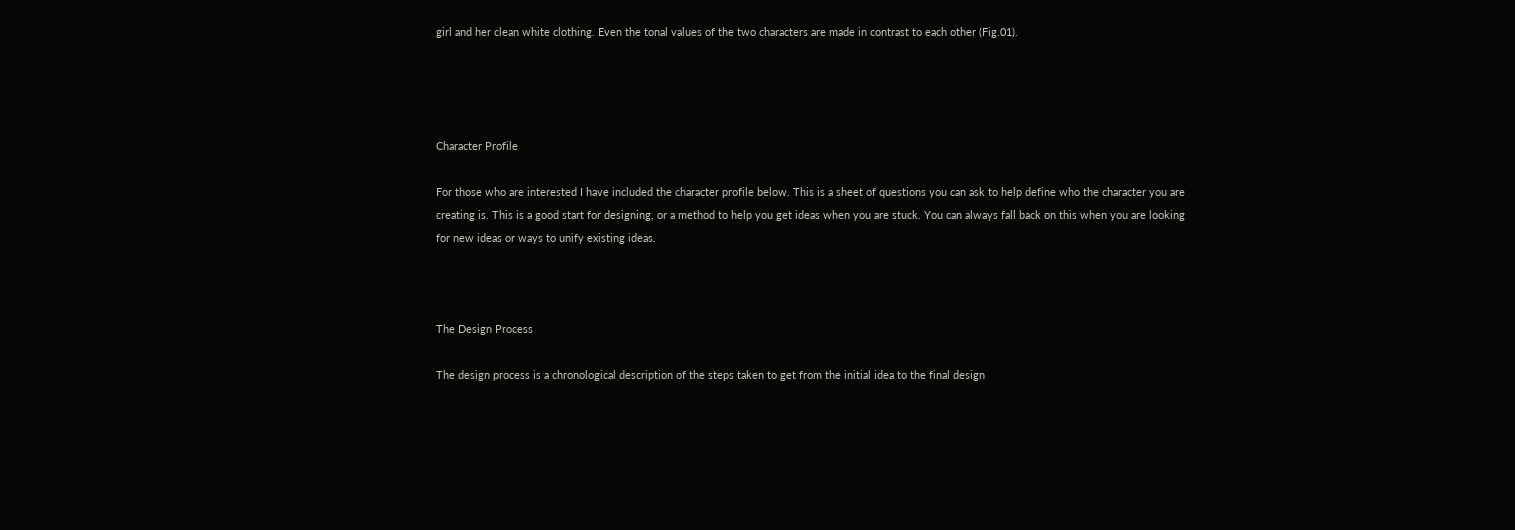girl and her clean white clothing. Even the tonal values of the two characters are made in contrast to each other (Fig.01).




Character Profile

For those who are interested I have included the character profile below. This is a sheet of questions you can ask to help define who the character you are creating is. This is a good start for designing, or a method to help you get ideas when you are stuck. You can always fall back on this when you are looking for new ideas or ways to unify existing ideas.



The Design Process

The design process is a chronological description of the steps taken to get from the initial idea to the final design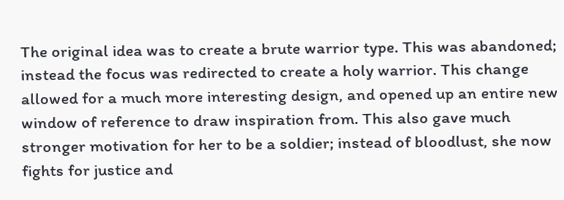The original idea was to create a brute warrior type. This was abandoned; instead the focus was redirected to create a holy warrior. This change allowed for a much more interesting design, and opened up an entire new window of reference to draw inspiration from. This also gave much stronger motivation for her to be a soldier; instead of bloodlust, she now fights for justice and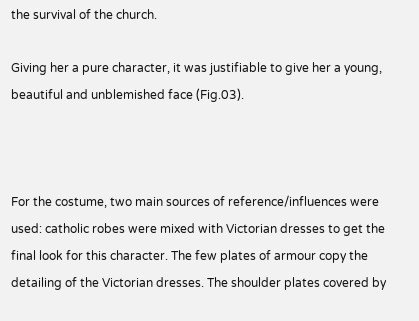the survival of the church.

Giving her a pure character, it was justifiable to give her a young, beautiful and unblemished face (Fig.03).



For the costume, two main sources of reference/influences were used: catholic robes were mixed with Victorian dresses to get the final look for this character. The few plates of armour copy the detailing of the Victorian dresses. The shoulder plates covered by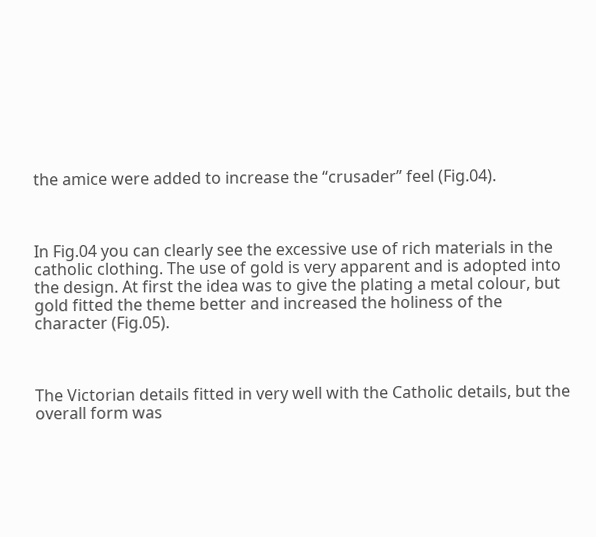the amice were added to increase the “crusader” feel (Fig.04).



In Fig.04 you can clearly see the excessive use of rich materials in the catholic clothing. The use of gold is very apparent and is adopted into the design. At first the idea was to give the plating a metal colour, but gold fitted the theme better and increased the holiness of the character (Fig.05).



The Victorian details fitted in very well with the Catholic details, but the overall form was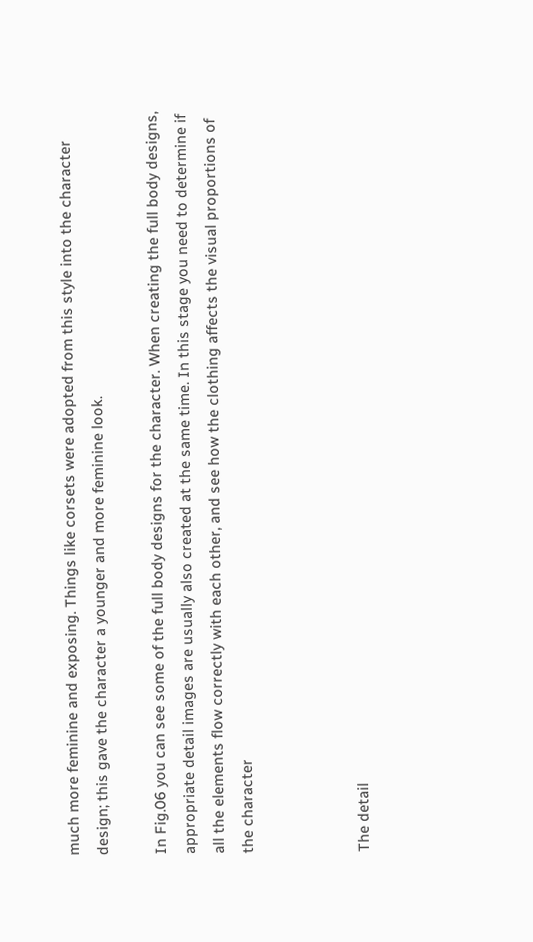much more feminine and exposing. Things like corsets were adopted from this style into the character design; this gave the character a younger and more feminine look.

In Fig.06 you can see some of the full body designs for the character. When creating the full body designs, appropriate detail images are usually also created at the same time. In this stage you need to determine if all the elements flow correctly with each other, and see how the clothing affects the visual proportions of the character



The detail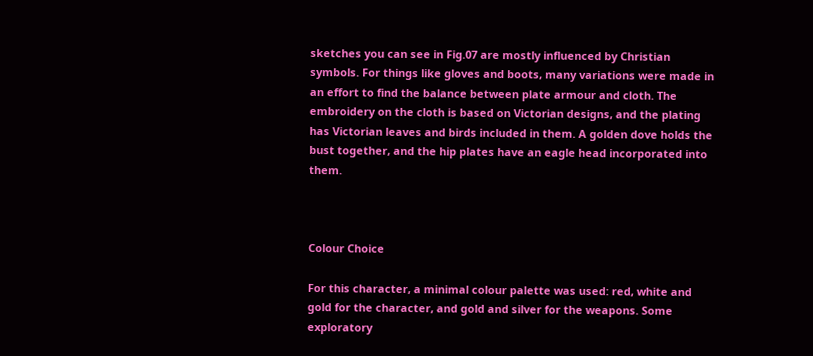sketches you can see in Fig.07 are mostly influenced by Christian symbols. For things like gloves and boots, many variations were made in an effort to find the balance between plate armour and cloth. The embroidery on the cloth is based on Victorian designs, and the plating has Victorian leaves and birds included in them. A golden dove holds the bust together, and the hip plates have an eagle head incorporated into them.



Colour Choice

For this character, a minimal colour palette was used: red, white and gold for the character, and gold and silver for the weapons. Some exploratory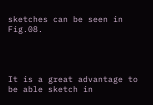sketches can be seen in Fig.08.




It is a great advantage to be able sketch in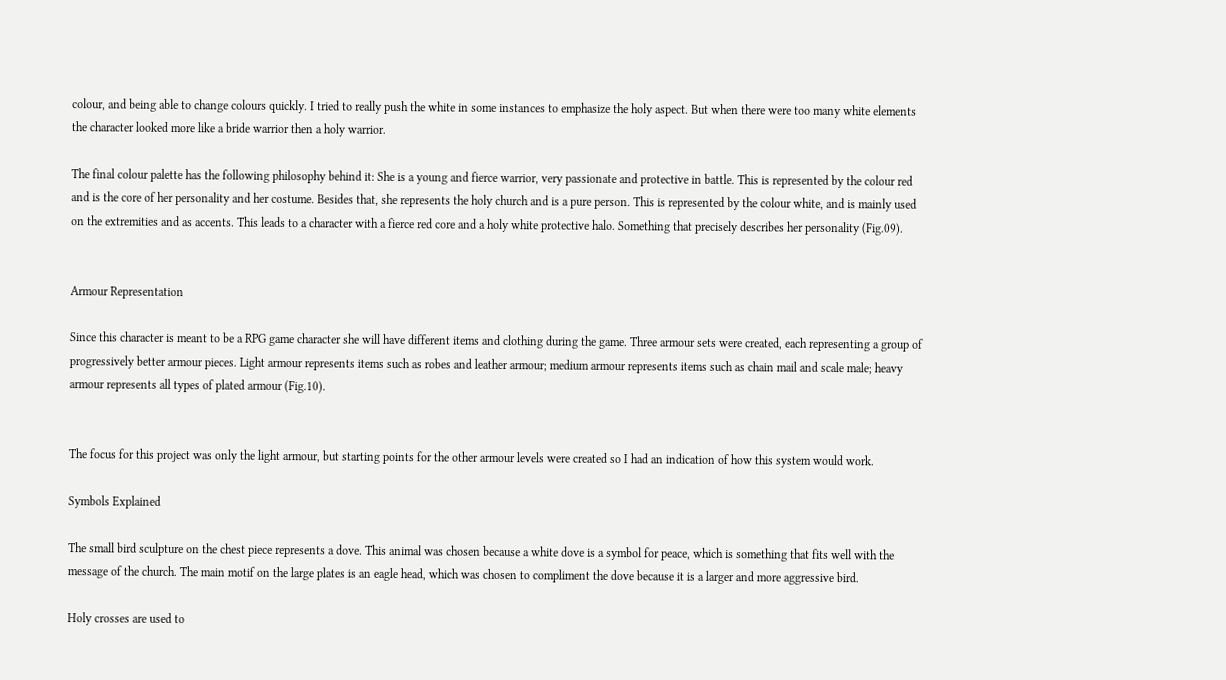colour, and being able to change colours quickly. I tried to really push the white in some instances to emphasize the holy aspect. But when there were too many white elements the character looked more like a bride warrior then a holy warrior.

The final colour palette has the following philosophy behind it: She is a young and fierce warrior, very passionate and protective in battle. This is represented by the colour red and is the core of her personality and her costume. Besides that, she represents the holy church and is a pure person. This is represented by the colour white, and is mainly used on the extremities and as accents. This leads to a character with a fierce red core and a holy white protective halo. Something that precisely describes her personality (Fig.09).


Armour Representation

Since this character is meant to be a RPG game character she will have different items and clothing during the game. Three armour sets were created, each representing a group of progressively better armour pieces. Light armour represents items such as robes and leather armour; medium armour represents items such as chain mail and scale male; heavy armour represents all types of plated armour (Fig.10).


The focus for this project was only the light armour, but starting points for the other armour levels were created so I had an indication of how this system would work.

Symbols Explained

The small bird sculpture on the chest piece represents a dove. This animal was chosen because a white dove is a symbol for peace, which is something that fits well with the message of the church. The main motif on the large plates is an eagle head, which was chosen to compliment the dove because it is a larger and more aggressive bird.

Holy crosses are used to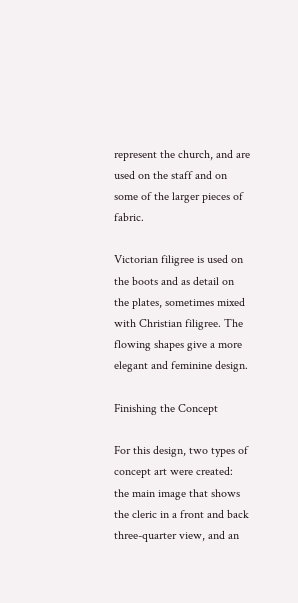represent the church, and are used on the staff and on some of the larger pieces of fabric.

Victorian filigree is used on the boots and as detail on the plates, sometimes mixed with Christian filigree. The flowing shapes give a more elegant and feminine design.

Finishing the Concept

For this design, two types of concept art were created: the main image that shows the cleric in a front and back three-quarter view, and an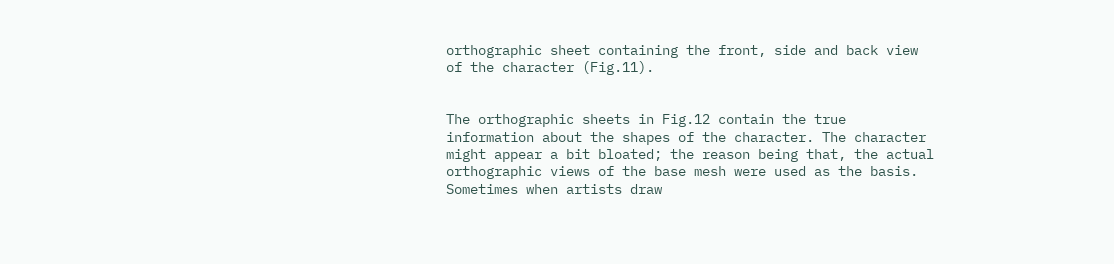orthographic sheet containing the front, side and back view of the character (Fig.11).


The orthographic sheets in Fig.12 contain the true information about the shapes of the character. The character might appear a bit bloated; the reason being that, the actual orthographic views of the base mesh were used as the basis. Sometimes when artists draw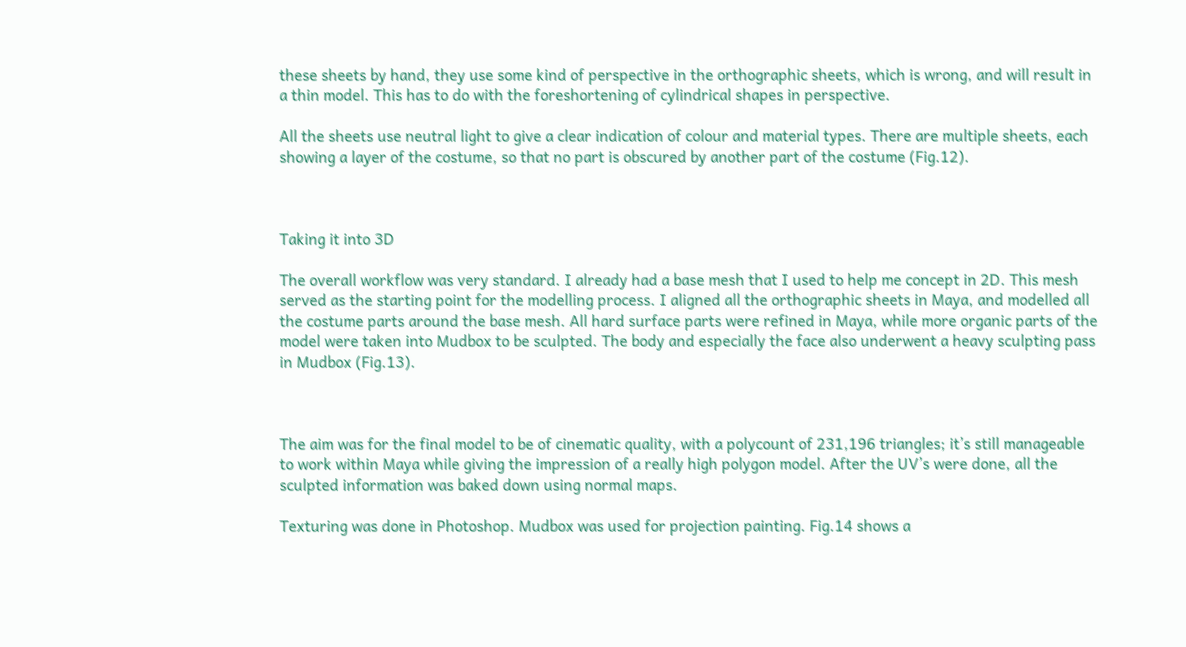these sheets by hand, they use some kind of perspective in the orthographic sheets, which is wrong, and will result in a thin model. This has to do with the foreshortening of cylindrical shapes in perspective.

All the sheets use neutral light to give a clear indication of colour and material types. There are multiple sheets, each showing a layer of the costume, so that no part is obscured by another part of the costume (Fig.12).



Taking it into 3D

The overall workflow was very standard. I already had a base mesh that I used to help me concept in 2D. This mesh served as the starting point for the modelling process. I aligned all the orthographic sheets in Maya, and modelled all the costume parts around the base mesh. All hard surface parts were refined in Maya, while more organic parts of the model were taken into Mudbox to be sculpted. The body and especially the face also underwent a heavy sculpting pass in Mudbox (Fig.13).



The aim was for the final model to be of cinematic quality, with a polycount of 231,196 triangles; it’s still manageable to work within Maya while giving the impression of a really high polygon model. After the UV’s were done, all the sculpted information was baked down using normal maps.

Texturing was done in Photoshop. Mudbox was used for projection painting. Fig.14 shows a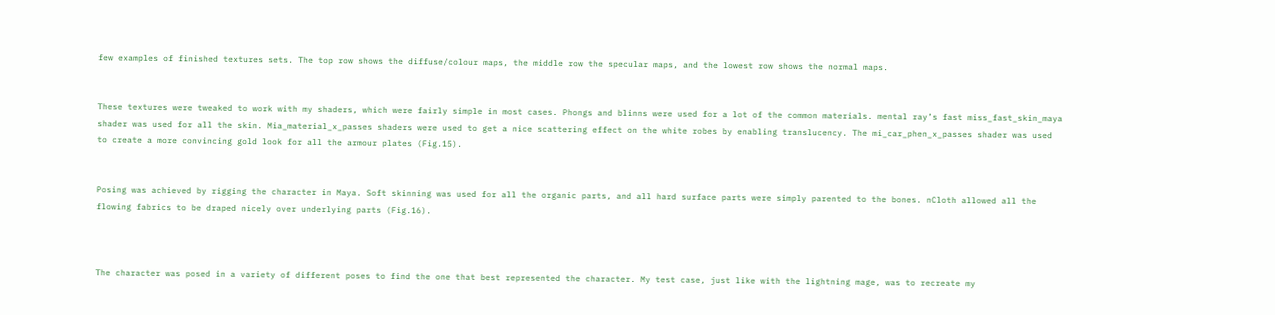few examples of finished textures sets. The top row shows the diffuse/colour maps, the middle row the specular maps, and the lowest row shows the normal maps.


These textures were tweaked to work with my shaders, which were fairly simple in most cases. Phongs and blinns were used for a lot of the common materials. mental ray’s fast miss_fast_skin_maya shader was used for all the skin. Mia_material_x_passes shaders were used to get a nice scattering effect on the white robes by enabling translucency. The mi_car_phen_x_passes shader was used to create a more convincing gold look for all the armour plates (Fig.15).


Posing was achieved by rigging the character in Maya. Soft skinning was used for all the organic parts, and all hard surface parts were simply parented to the bones. nCloth allowed all the flowing fabrics to be draped nicely over underlying parts (Fig.16).



The character was posed in a variety of different poses to find the one that best represented the character. My test case, just like with the lightning mage, was to recreate my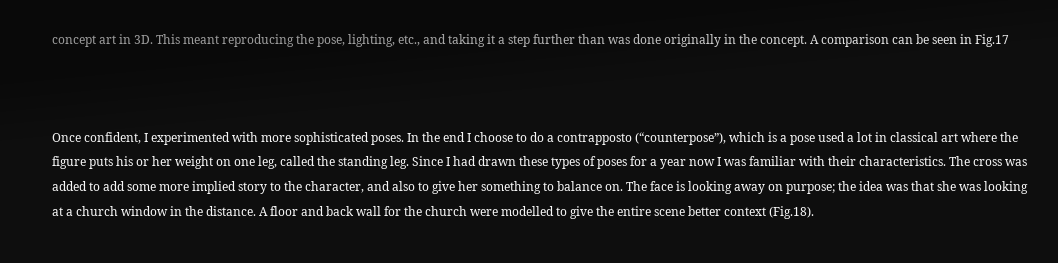concept art in 3D. This meant reproducing the pose, lighting, etc., and taking it a step further than was done originally in the concept. A comparison can be seen in Fig.17



Once confident, I experimented with more sophisticated poses. In the end I choose to do a contrapposto (“counterpose”), which is a pose used a lot in classical art where the figure puts his or her weight on one leg, called the standing leg. Since I had drawn these types of poses for a year now I was familiar with their characteristics. The cross was added to add some more implied story to the character, and also to give her something to balance on. The face is looking away on purpose; the idea was that she was looking at a church window in the distance. A floor and back wall for the church were modelled to give the entire scene better context (Fig.18).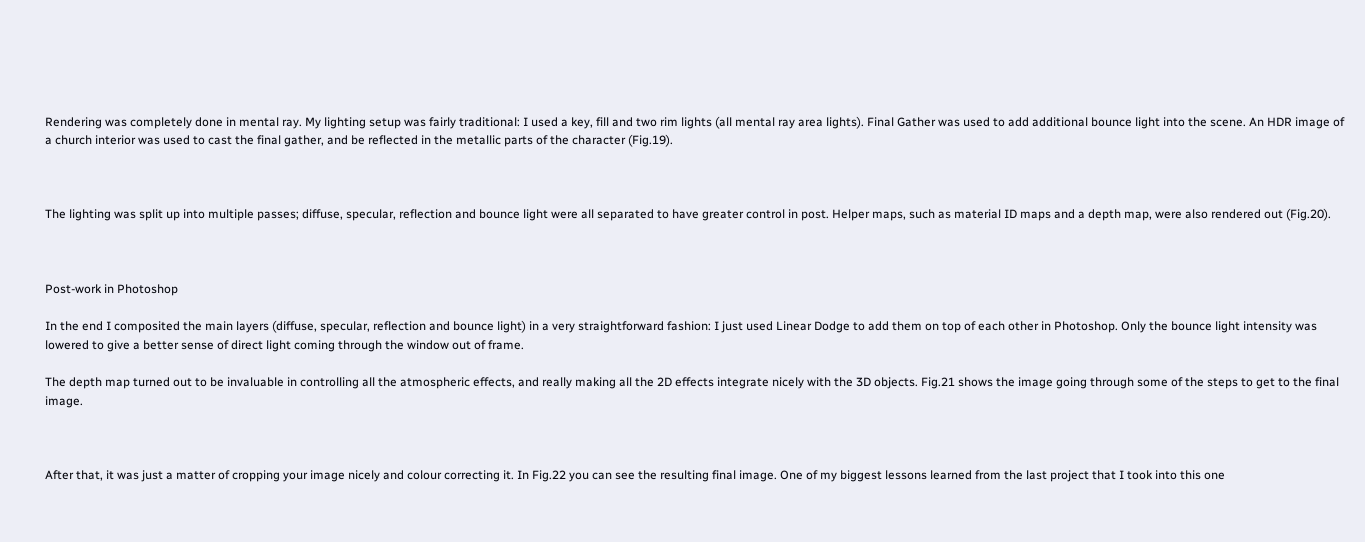Rendering was completely done in mental ray. My lighting setup was fairly traditional: I used a key, fill and two rim lights (all mental ray area lights). Final Gather was used to add additional bounce light into the scene. An HDR image of a church interior was used to cast the final gather, and be reflected in the metallic parts of the character (Fig.19).



The lighting was split up into multiple passes; diffuse, specular, reflection and bounce light were all separated to have greater control in post. Helper maps, such as material ID maps and a depth map, were also rendered out (Fig.20).



Post-work in Photoshop

In the end I composited the main layers (diffuse, specular, reflection and bounce light) in a very straightforward fashion: I just used Linear Dodge to add them on top of each other in Photoshop. Only the bounce light intensity was lowered to give a better sense of direct light coming through the window out of frame.

The depth map turned out to be invaluable in controlling all the atmospheric effects, and really making all the 2D effects integrate nicely with the 3D objects. Fig.21 shows the image going through some of the steps to get to the final image.



After that, it was just a matter of cropping your image nicely and colour correcting it. In Fig.22 you can see the resulting final image. One of my biggest lessons learned from the last project that I took into this one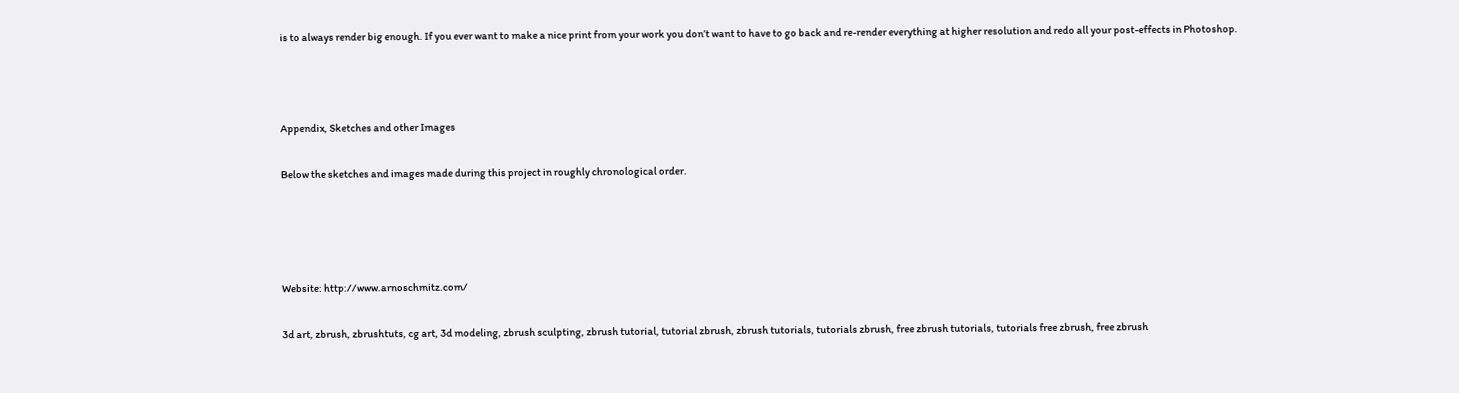is to always render big enough. If you ever want to make a nice print from your work you don’t want to have to go back and re-render everything at higher resolution and redo all your post-effects in Photoshop.



Appendix, Sketches and other Images

Below the sketches and images made during this project in roughly chronological order.




Website: http://www.arnoschmitz.com/

3d art, zbrush, zbrushtuts, cg art, 3d modeling, zbrush sculpting, zbrush tutorial, tutorial zbrush, zbrush tutorials, tutorials zbrush, free zbrush tutorials, tutorials free zbrush, free zbrush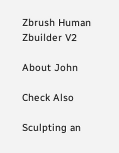Zbrush Human Zbuilder V2

About John

Check Also

Sculpting an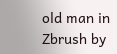old man in Zbrush by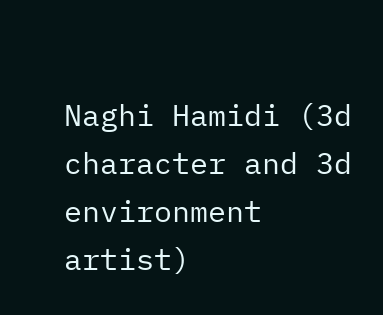Naghi Hamidi (3d character and 3d environment artist)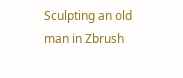Sculpting an old man in Zbrush